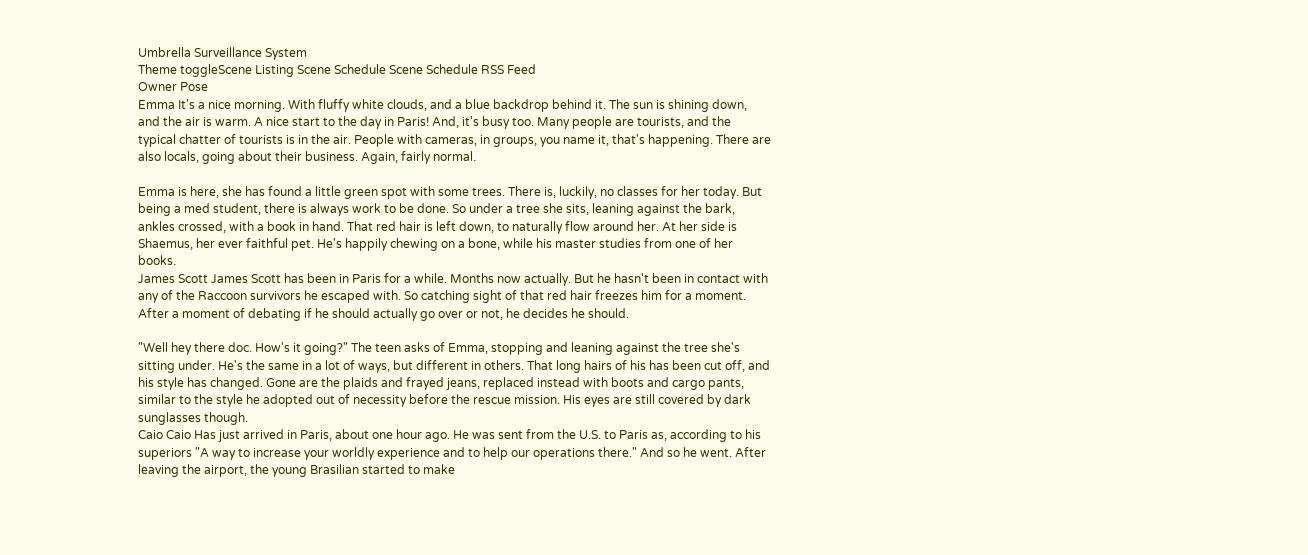Umbrella Surveillance System
Theme toggleScene Listing Scene Schedule Scene Schedule RSS Feed
Owner Pose
Emma It's a nice morning. With fluffy white clouds, and a blue backdrop behind it. The sun is shining down, and the air is warm. A nice start to the day in Paris! And, it's busy too. Many people are tourists, and the typical chatter of tourists is in the air. People with cameras, in groups, you name it, that's happening. There are also locals, going about their business. Again, fairly normal.

Emma is here, she has found a little green spot with some trees. There is, luckily, no classes for her today. But being a med student, there is always work to be done. So under a tree she sits, leaning against the bark, ankles crossed, with a book in hand. That red hair is left down, to naturally flow around her. At her side is Shaemus, her ever faithful pet. He's happily chewing on a bone, while his master studies from one of her books.
James Scott James Scott has been in Paris for a while. Months now actually. But he hasn't been in contact with any of the Raccoon survivors he escaped with. So catching sight of that red hair freezes him for a moment. After a moment of debating if he should actually go over or not, he decides he should.

"Well hey there doc. How's it going?" The teen asks of Emma, stopping and leaning against the tree she's sitting under. He's the same in a lot of ways, but different in others. That long hairs of his has been cut off, and his style has changed. Gone are the plaids and frayed jeans, replaced instead with boots and cargo pants, similar to the style he adopted out of necessity before the rescue mission. His eyes are still covered by dark sunglasses though.
Caio Caio Has just arrived in Paris, about one hour ago. He was sent from the U.S. to Paris as, according to his superiors "A way to increase your worldly experience and to help our operations there." And so he went. After leaving the airport, the young Brasilian started to make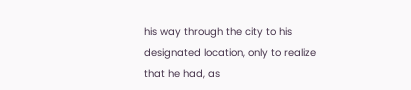his way through the city to his designated location, only to realize that he had, as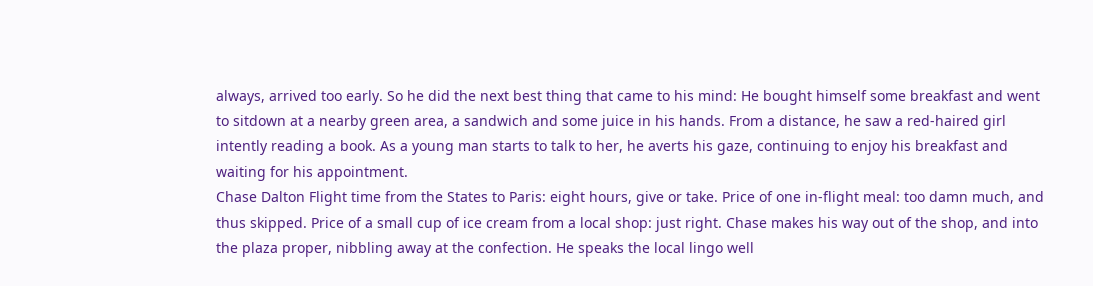always, arrived too early. So he did the next best thing that came to his mind: He bought himself some breakfast and went to sitdown at a nearby green area, a sandwich and some juice in his hands. From a distance, he saw a red-haired girl intently reading a book. As a young man starts to talk to her, he averts his gaze, continuing to enjoy his breakfast and waiting for his appointment.
Chase Dalton Flight time from the States to Paris: eight hours, give or take. Price of one in-flight meal: too damn much, and thus skipped. Price of a small cup of ice cream from a local shop: just right. Chase makes his way out of the shop, and into the plaza proper, nibbling away at the confection. He speaks the local lingo well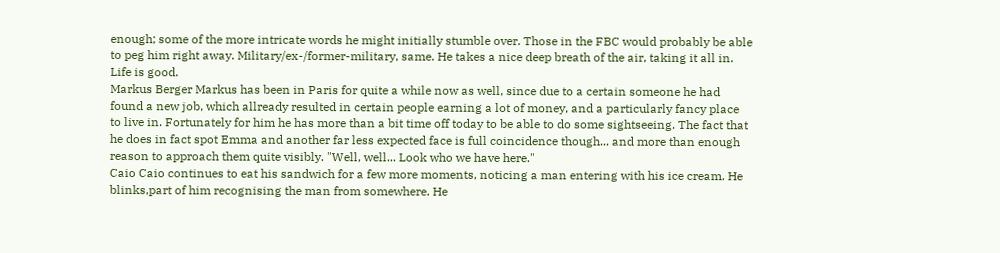enough; some of the more intricate words he might initially stumble over. Those in the FBC would probably be able to peg him right away. Military/ex-/former-military, same. He takes a nice deep breath of the air, taking it all in. Life is good.
Markus Berger Markus has been in Paris for quite a while now as well, since due to a certain someone he had found a new job, which allready resulted in certain people earning a lot of money, and a particularly fancy place to live in. Fortunately for him he has more than a bit time off today to be able to do some sightseeing. The fact that he does in fact spot Emma and another far less expected face is full coincidence though... and more than enough reason to approach them quite visibly. "Well, well... Look who we have here."
Caio Caio continues to eat his sandwich for a few more moments, noticing a man entering with his ice cream. He blinks,part of him recognising the man from somewhere. He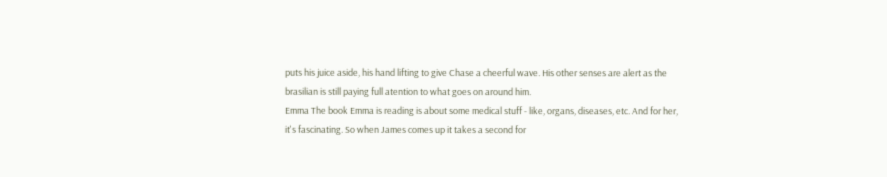puts his juice aside, his hand lifting to give Chase a cheerful wave. His other senses are alert as the brasilian is still paying full atention to what goes on around him.
Emma The book Emma is reading is about some medical stuff - like, organs, diseases, etc. And for her, it's fascinating. So when James comes up it takes a second for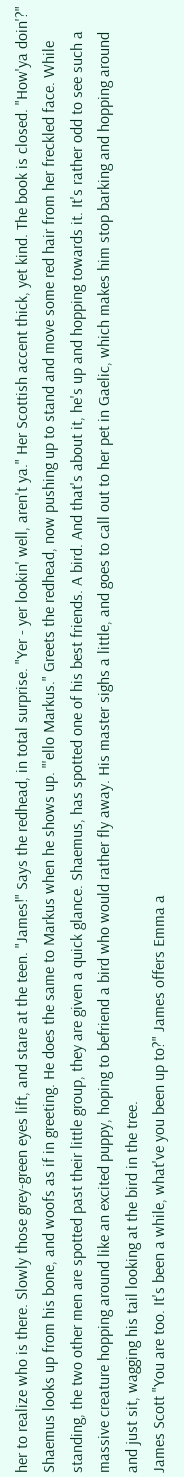her to realize who is there. Slowly those grey-green eyes lift, and stare at the teen. "James!" Says the redhead, in total surprise. "Yer - yer lookin' well, aren't ya." Her Scottish accent thick, yet kind. The book is closed. "How'ya doin'?" Shaemus looks up from his bone, and woofs as if in greeting. He does the same to Markus when he shows up. "'ello Markus." Greets the redhead, now pushing up to stand and move some red hair from her freckled face. While standing, the two other men are spotted past their little group, they are given a quick glance. Shaemus, has spotted one of his best friends. A bird. And that's about it, he's up and hopping towards it. It's rather odd to see such a massive creature hopping around like an excited puppy, hoping to befriend a bird who would rather fly away. His master sighs a little, and goes to call out to her pet in Gaelic, which makes him stop barking and hopping around and just sit, wagging his tail looking at the bird in the tree.
James Scott "You are too. It's been a while, what've you been up to?" James offers Emma a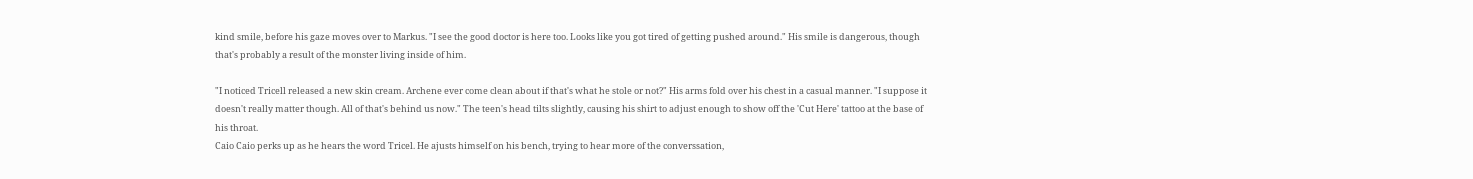kind smile, before his gaze moves over to Markus. "I see the good doctor is here too. Looks like you got tired of getting pushed around." His smile is dangerous, though that's probably a result of the monster living inside of him.

"I noticed Tricell released a new skin cream. Archene ever come clean about if that's what he stole or not?" His arms fold over his chest in a casual manner. "I suppose it doesn't really matter though. All of that's behind us now." The teen's head tilts slightly, causing his shirt to adjust enough to show off the 'Cut Here' tattoo at the base of his throat.
Caio Caio perks up as he hears the word Tricel. He ajusts himself on his bench, trying to hear more of the converssation,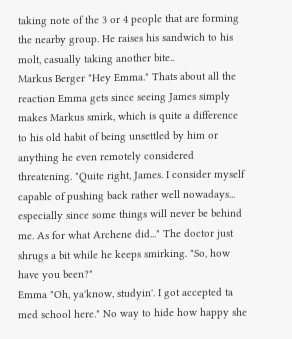taking note of the 3 or 4 people that are forming the nearby group. He raises his sandwich to his molt, casually taking another bite..
Markus Berger "Hey Emma." Thats about all the reaction Emma gets since seeing James simply makes Markus smirk, which is quite a difference to his old habit of being unsettled by him or anything he even remotely considered threatening. "Quite right, James. I consider myself capable of pushing back rather well nowadays... especially since some things will never be behind me. As for what Archene did..." The doctor just shrugs a bit while he keeps smirking. "So, how have you been?"
Emma "Oh, ya'know, studyin'. I got accepted ta med school here." No way to hide how happy she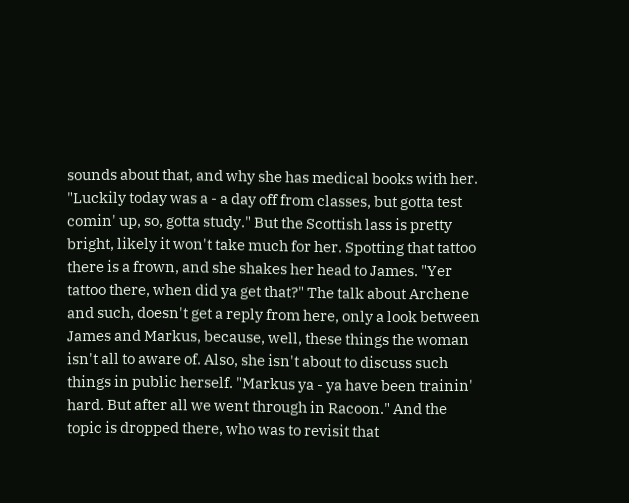sounds about that, and why she has medical books with her. "Luckily today was a - a day off from classes, but gotta test comin' up, so, gotta study." But the Scottish lass is pretty bright, likely it won't take much for her. Spotting that tattoo there is a frown, and she shakes her head to James. "Yer tattoo there, when did ya get that?" The talk about Archene and such, doesn't get a reply from here, only a look between James and Markus, because, well, these things the woman isn't all to aware of. Also, she isn't about to discuss such things in public herself. "Markus ya - ya have been trainin' hard. But after all we went through in Racoon." And the topic is dropped there, who was to revisit that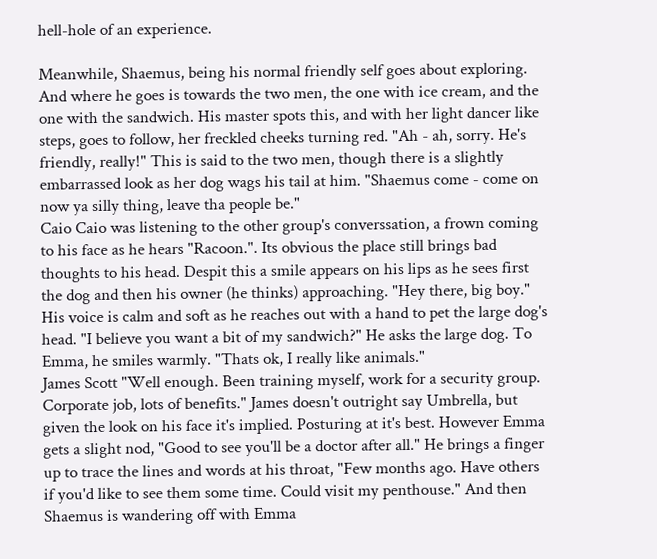hell-hole of an experience.

Meanwhile, Shaemus, being his normal friendly self goes about exploring. And where he goes is towards the two men, the one with ice cream, and the one with the sandwich. His master spots this, and with her light dancer like steps, goes to follow, her freckled cheeks turning red. "Ah - ah, sorry. He's friendly, really!" This is said to the two men, though there is a slightly embarrassed look as her dog wags his tail at him. "Shaemus come - come on now ya silly thing, leave tha people be."
Caio Caio was listening to the other group's converssation, a frown coming to his face as he hears "Racoon.". Its obvious the place still brings bad thoughts to his head. Despit this a smile appears on his lips as he sees first the dog and then his owner (he thinks) approaching. "Hey there, big boy." His voice is calm and soft as he reaches out with a hand to pet the large dog's head. "I believe you want a bit of my sandwich?" He asks the large dog. To Emma, he smiles warmly. "Thats ok, I really like animals."
James Scott "Well enough. Been training myself, work for a security group. Corporate job, lots of benefits." James doesn't outright say Umbrella, but given the look on his face it's implied. Posturing at it's best. However Emma gets a slight nod, "Good to see you'll be a doctor after all." He brings a finger up to trace the lines and words at his throat, "Few months ago. Have others if you'd like to see them some time. Could visit my penthouse." And then Shaemus is wandering off with Emma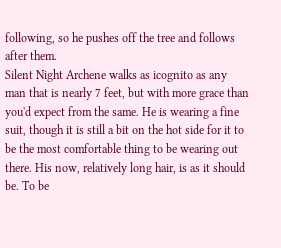following, so he pushes off the tree and follows after them.
Silent Night Archene walks as icognito as any man that is nearly 7 feet, but with more grace than you'd expect from the same. He is wearing a fine suit, though it is still a bit on the hot side for it to be the most comfortable thing to be wearing out there. His now, relatively long hair, is as it should be. To be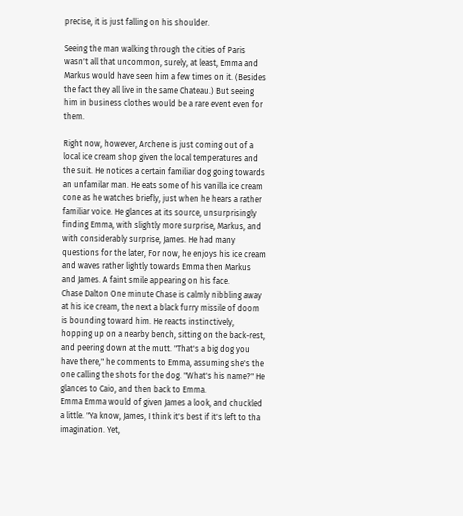precise, it is just falling on his shoulder.

Seeing the man walking through the cities of Paris wasn't all that uncommon, surely, at least, Emma and Markus would have seen him a few times on it. (Besides the fact they all live in the same Chateau.) But seeing him in business clothes would be a rare event even for them.

Right now, however, Archene is just coming out of a local ice cream shop given the local temperatures and the suit. He notices a certain familiar dog going towards an unfamilar man. He eats some of his vanilla ice cream cone as he watches briefly, just when he hears a rather familiar voice. He glances at its source, unsurprisingly finding Emma, with slightly more surprise, Markus, and with considerably surprise, James. He had many questions for the later, For now, he enjoys his ice cream and waves rather lightly towards Emma then Markus and James. A faint smile appearing on his face.
Chase Dalton One minute Chase is calmly nibbling away at his ice cream, the next a black furry missile of doom is bounding toward him. He reacts instinctively, hopping up on a nearby bench, sitting on the back-rest, and peering down at the mutt. "That's a big dog you have there," he comments to Emma, assuming she's the one calling the shots for the dog. "What's his name?" He glances to Caio, and then back to Emma.
Emma Emma would of given James a look, and chuckled a little. "Ya know, James, I think it's best if it's left to tha imagination. Yet,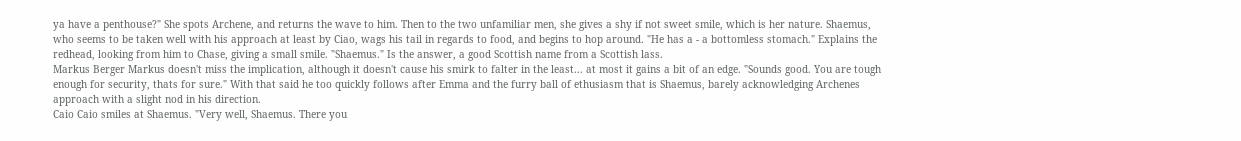ya have a penthouse?" She spots Archene, and returns the wave to him. Then to the two unfamiliar men, she gives a shy if not sweet smile, which is her nature. Shaemus, who seems to be taken well with his approach at least by Ciao, wags his tail in regards to food, and begins to hop around. "He has a - a bottomless stomach." Explains the redhead, looking from him to Chase, giving a small smile. "Shaemus." Is the answer, a good Scottish name from a Scottish lass.
Markus Berger Markus doesn't miss the implication, although it doesn't cause his smirk to falter in the least... at most it gains a bit of an edge. "Sounds good. You are tough enough for security, thats for sure." With that said he too quickly follows after Emma and the furry ball of ethusiasm that is Shaemus, barely acknowledging Archenes approach with a slight nod in his direction.
Caio Caio smiles at Shaemus. "Very well, Shaemus. There you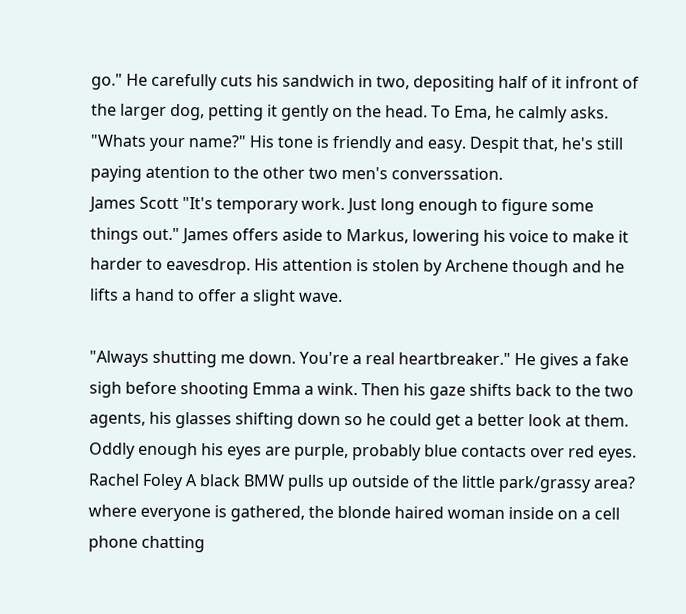go." He carefully cuts his sandwich in two, depositing half of it infront of the larger dog, petting it gently on the head. To Ema, he calmly asks. "Whats your name?" His tone is friendly and easy. Despit that, he's still paying atention to the other two men's converssation.
James Scott "It's temporary work. Just long enough to figure some things out." James offers aside to Markus, lowering his voice to make it harder to eavesdrop. His attention is stolen by Archene though and he lifts a hand to offer a slight wave.

"Always shutting me down. You're a real heartbreaker." He gives a fake sigh before shooting Emma a wink. Then his gaze shifts back to the two agents, his glasses shifting down so he could get a better look at them. Oddly enough his eyes are purple, probably blue contacts over red eyes.
Rachel Foley A black BMW pulls up outside of the little park/grassy area? where everyone is gathered, the blonde haired woman inside on a cell phone chatting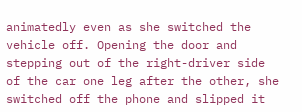animatedly even as she switched the vehicle off. Opening the door and stepping out of the right-driver side of the car one leg after the other, she switched off the phone and slipped it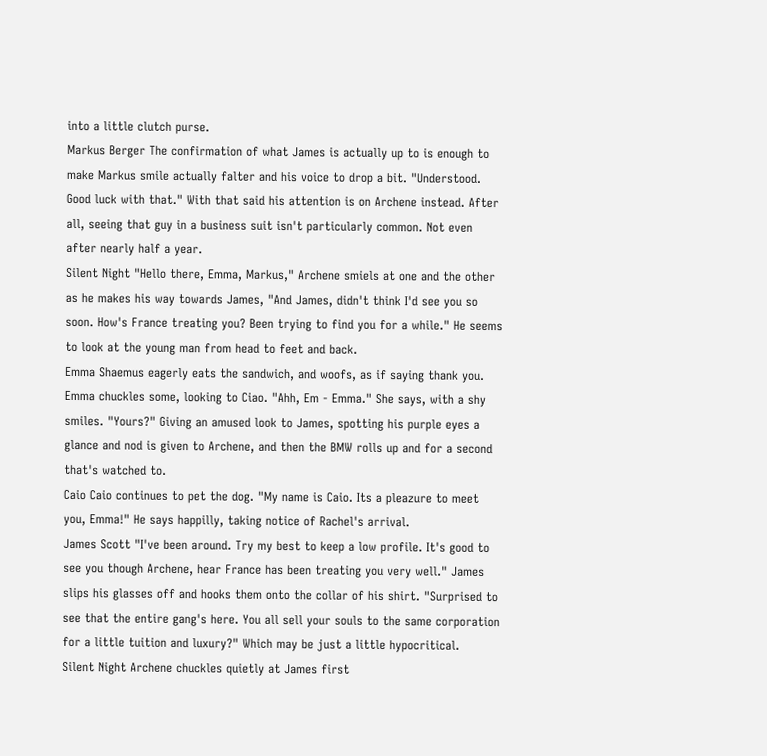into a little clutch purse.
Markus Berger The confirmation of what James is actually up to is enough to make Markus smile actually falter and his voice to drop a bit. "Understood. Good luck with that." With that said his attention is on Archene instead. After all, seeing that guy in a business suit isn't particularly common. Not even after nearly half a year.
Silent Night "Hello there, Emma, Markus," Archene smiels at one and the other as he makes his way towards James, "And James, didn't think I'd see you so soon. How's France treating you? Been trying to find you for a while." He seems to look at the young man from head to feet and back.
Emma Shaemus eagerly eats the sandwich, and woofs, as if saying thank you. Emma chuckles some, looking to Ciao. "Ahh, Em - Emma." She says, with a shy smiles. "Yours?" Giving an amused look to James, spotting his purple eyes a glance and nod is given to Archene, and then the BMW rolls up and for a second that's watched to.
Caio Caio continues to pet the dog. "My name is Caio. Its a pleazure to meet you, Emma!" He says happilly, taking notice of Rachel's arrival.
James Scott "I've been around. Try my best to keep a low profile. It's good to see you though Archene, hear France has been treating you very well." James slips his glasses off and hooks them onto the collar of his shirt. "Surprised to see that the entire gang's here. You all sell your souls to the same corporation for a little tuition and luxury?" Which may be just a little hypocritical.
Silent Night Archene chuckles quietly at James first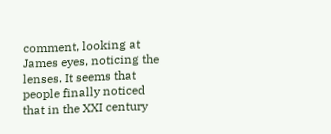comment, looking at James eyes, noticing the lenses. It seems that people finally noticed that in the XXI century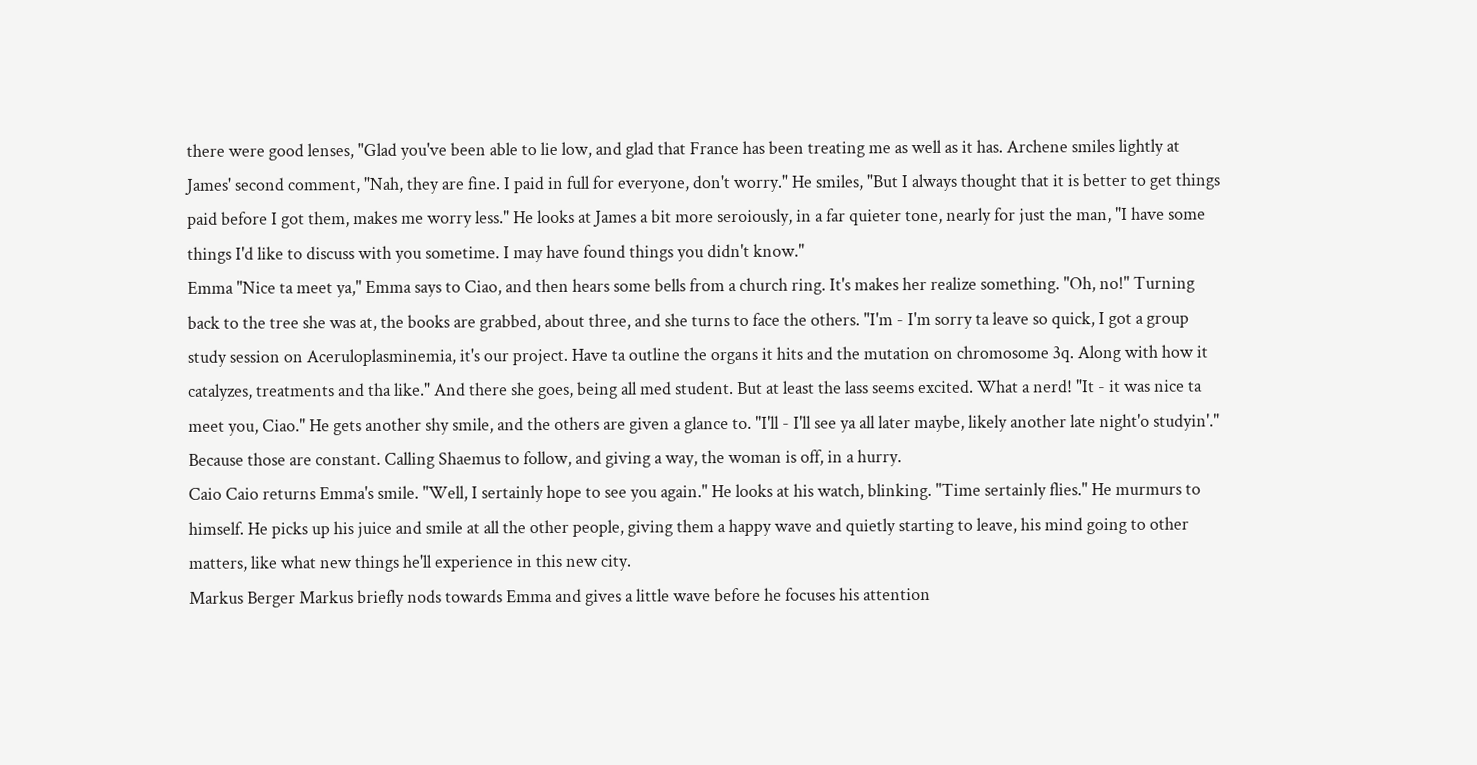there were good lenses, "Glad you've been able to lie low, and glad that France has been treating me as well as it has. Archene smiles lightly at James' second comment, "Nah, they are fine. I paid in full for everyone, don't worry." He smiles, "But I always thought that it is better to get things paid before I got them, makes me worry less." He looks at James a bit more seroiously, in a far quieter tone, nearly for just the man, "I have some things I'd like to discuss with you sometime. I may have found things you didn't know."
Emma "Nice ta meet ya," Emma says to Ciao, and then hears some bells from a church ring. It's makes her realize something. "Oh, no!" Turning back to the tree she was at, the books are grabbed, about three, and she turns to face the others. "I'm - I'm sorry ta leave so quick, I got a group study session on Aceruloplasminemia, it's our project. Have ta outline the organs it hits and the mutation on chromosome 3q. Along with how it catalyzes, treatments and tha like." And there she goes, being all med student. But at least the lass seems excited. What a nerd! "It - it was nice ta meet you, Ciao." He gets another shy smile, and the others are given a glance to. "I'll - I'll see ya all later maybe, likely another late night'o studyin'." Because those are constant. Calling Shaemus to follow, and giving a way, the woman is off, in a hurry.
Caio Caio returns Emma's smile. "Well, I sertainly hope to see you again." He looks at his watch, blinking. "Time sertainly flies." He murmurs to himself. He picks up his juice and smile at all the other people, giving them a happy wave and quietly starting to leave, his mind going to other matters, like what new things he'll experience in this new city.
Markus Berger Markus briefly nods towards Emma and gives a little wave before he focuses his attention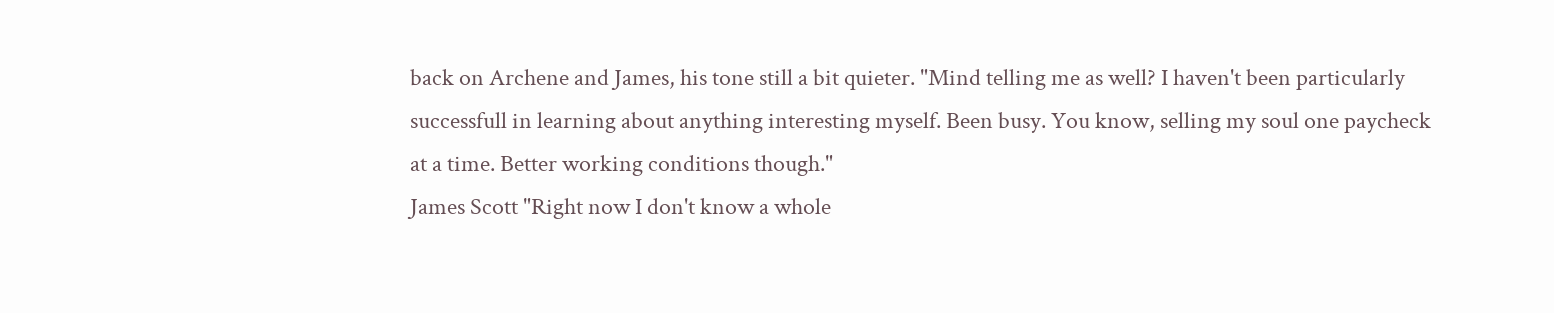back on Archene and James, his tone still a bit quieter. "Mind telling me as well? I haven't been particularly successfull in learning about anything interesting myself. Been busy. You know, selling my soul one paycheck at a time. Better working conditions though."
James Scott "Right now I don't know a whole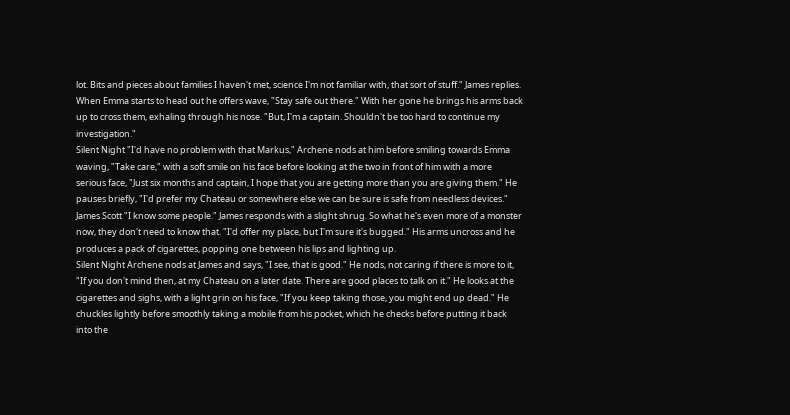lot. Bits and pieces about families I haven't met, science I'm not familiar with, that sort of stuff." James replies. When Emma starts to head out he offers wave, "Stay safe out there." With her gone he brings his arms back up to cross them, exhaling through his nose. "But, I'm a captain. Shouldn't be too hard to continue my investigation."
Silent Night "I'd have no problem with that Markus," Archene nods at him before smiling towards Emma waving, "Take care," with a soft smile on his face before looking at the two in front of him with a more serious face, "Just six months and captain, I hope that you are getting more than you are giving them." He pauses briefly, "I'd prefer my Chateau or somewhere else we can be sure is safe from needless devices."
James Scott "I know some people." James responds with a slight shrug. So what he's even more of a monster now, they don't need to know that. "I'd offer my place, but I'm sure it's bugged." His arms uncross and he produces a pack of cigarettes, popping one between his lips and lighting up.
Silent Night Archene nods at James and says, "I see, that is good." He nods, not caring if there is more to it, "If you don't mind then, at my Chateau on a later date. There are good places to talk on it." He looks at the cigarettes and sighs, with a light grin on his face, "If you keep taking those, you might end up dead." He chuckles lightly before smoothly taking a mobile from his pocket, which he checks before putting it back into the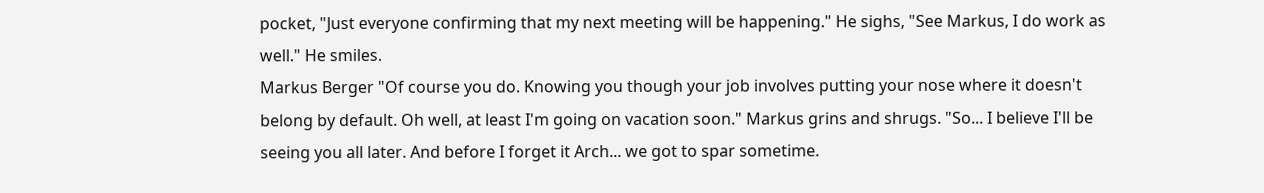pocket, "Just everyone confirming that my next meeting will be happening." He sighs, "See Markus, I do work as well." He smiles.
Markus Berger "Of course you do. Knowing you though your job involves putting your nose where it doesn't belong by default. Oh well, at least I'm going on vacation soon." Markus grins and shrugs. "So... I believe I'll be seeing you all later. And before I forget it Arch... we got to spar sometime.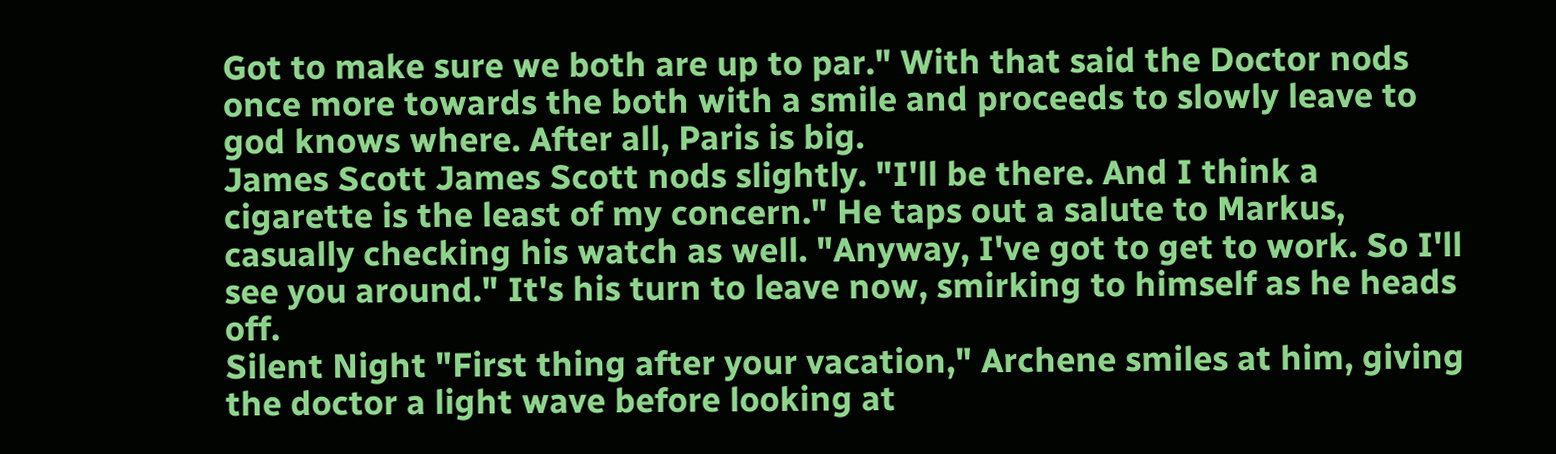Got to make sure we both are up to par." With that said the Doctor nods once more towards the both with a smile and proceeds to slowly leave to god knows where. After all, Paris is big.
James Scott James Scott nods slightly. "I'll be there. And I think a cigarette is the least of my concern." He taps out a salute to Markus, casually checking his watch as well. "Anyway, I've got to get to work. So I'll see you around." It's his turn to leave now, smirking to himself as he heads off.
Silent Night "First thing after your vacation," Archene smiles at him, giving the doctor a light wave before looking at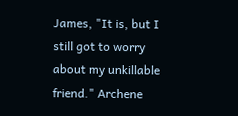James, "It is, but I still got to worry about my unkillable friend." Archene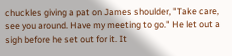chuckles giving a pat on James shoulder, "Take care, see you around. Have my meeting to go." He let out a sigh before he set out for it. It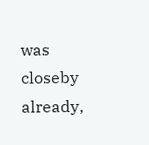was closeby already,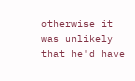otherwise it was unlikely that he'd have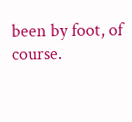been by foot, of course.